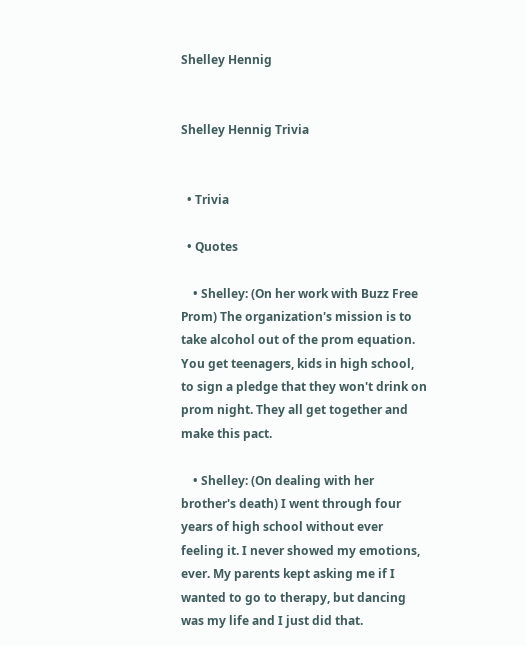Shelley Hennig


Shelley Hennig Trivia


  • Trivia

  • Quotes

    • Shelley: (On her work with Buzz Free Prom) The organization's mission is to take alcohol out of the prom equation. You get teenagers, kids in high school, to sign a pledge that they won't drink on prom night. They all get together and make this pact.

    • Shelley: (On dealing with her brother's death) I went through four years of high school without ever feeling it. I never showed my emotions, ever. My parents kept asking me if I wanted to go to therapy, but dancing was my life and I just did that.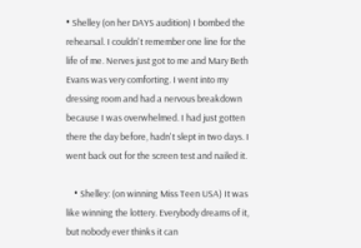• Shelley (on her DAYS audition) I bombed the rehearsal. I couldn't remember one line for the life of me. Nerves just got to me and Mary Beth Evans was very comforting. I went into my dressing room and had a nervous breakdown because I was overwhelmed. I had just gotten there the day before, hadn't slept in two days. I went back out for the screen test and nailed it.

    • Shelley: (on winning Miss Teen USA) It was like winning the lottery. Everybody dreams of it, but nobody ever thinks it can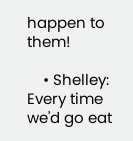happen to them!

    • Shelley: Every time we'd go eat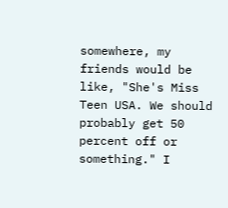somewhere, my friends would be like, "She's Miss Teen USA. We should probably get 50 percent off or something." I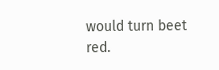would turn beet red.